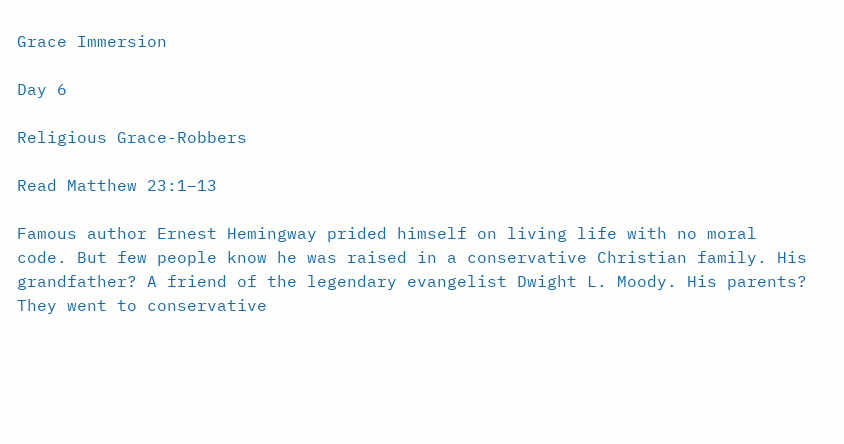Grace Immersion

Day 6

Religious Grace-Robbers

Read Matthew 23:1–13

Famous author Ernest Hemingway prided himself on living life with no moral code. But few people know he was raised in a conservative Christian family. His grandfather? A friend of the legendary evangelist Dwight L. Moody. His parents? They went to conservative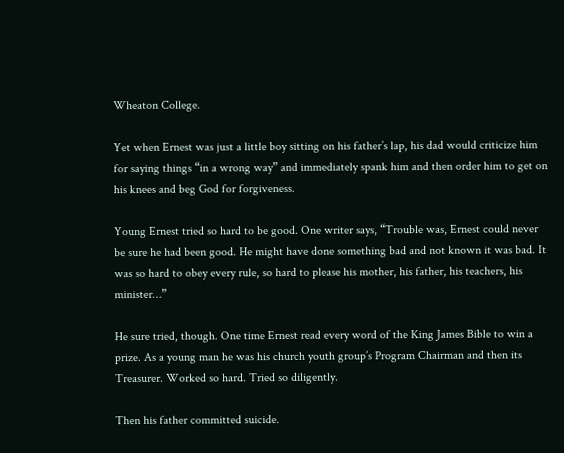Wheaton College.

Yet when Ernest was just a little boy sitting on his father’s lap, his dad would criticize him for saying things “in a wrong way” and immediately spank him and then order him to get on his knees and beg God for forgiveness.

Young Ernest tried so hard to be good. One writer says, “Trouble was, Ernest could never be sure he had been good. He might have done something bad and not known it was bad. It was so hard to obey every rule, so hard to please his mother, his father, his teachers, his minister…”

He sure tried, though. One time Ernest read every word of the King James Bible to win a prize. As a young man he was his church youth group’s Program Chairman and then its Treasurer. Worked so hard. Tried so diligently.

Then his father committed suicide.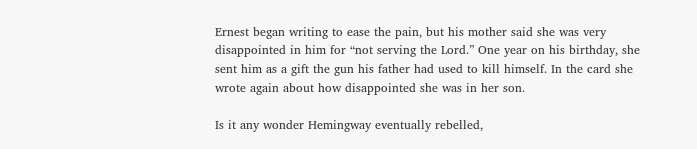Ernest began writing to ease the pain, but his mother said she was very disappointed in him for “not serving the Lord.” One year on his birthday, she sent him as a gift the gun his father had used to kill himself. In the card she wrote again about how disappointed she was in her son.

Is it any wonder Hemingway eventually rebelled,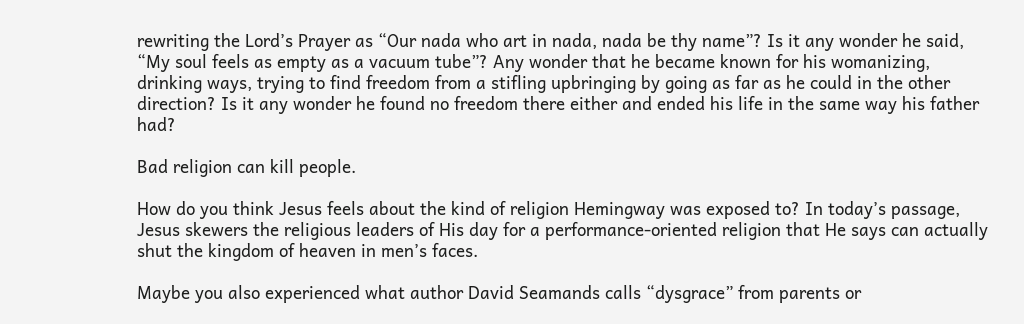rewriting the Lord’s Prayer as “Our nada who art in nada, nada be thy name”? Is it any wonder he said, “My soul feels as empty as a vacuum tube”? Any wonder that he became known for his womanizing, drinking ways, trying to find freedom from a stifling upbringing by going as far as he could in the other direction? Is it any wonder he found no freedom there either and ended his life in the same way his father had?

Bad religion can kill people.

How do you think Jesus feels about the kind of religion Hemingway was exposed to? In today’s passage, Jesus skewers the religious leaders of His day for a performance-oriented religion that He says can actually shut the kingdom of heaven in men’s faces.

Maybe you also experienced what author David Seamands calls “dysgrace” from parents or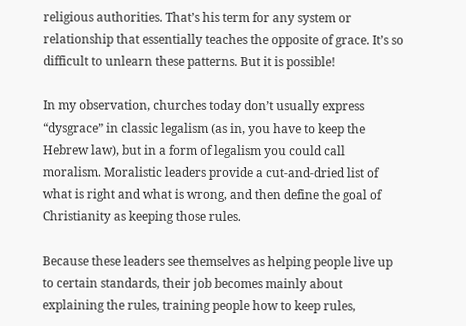religious authorities. That’s his term for any system or relationship that essentially teaches the opposite of grace. It’s so difficult to unlearn these patterns. But it is possible!

In my observation, churches today don’t usually express “dysgrace” in classic legalism (as in, you have to keep the Hebrew law), but in a form of legalism you could call moralism. Moralistic leaders provide a cut-and-dried list of what is right and what is wrong, and then define the goal of Christianity as keeping those rules.

Because these leaders see themselves as helping people live up to certain standards, their job becomes mainly about explaining the rules, training people how to keep rules,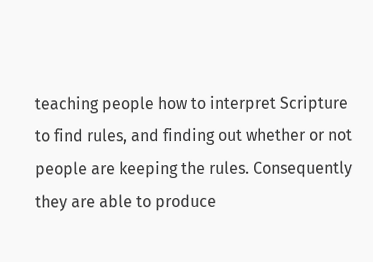teaching people how to interpret Scripture to find rules, and finding out whether or not people are keeping the rules. Consequently they are able to produce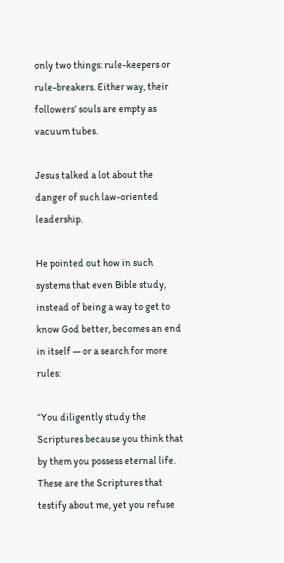only two things: rule-keepers or rule-breakers. Either way, their followers’ souls are empty as vacuum tubes.

Jesus talked a lot about the danger of such law-oriented leadership.

He pointed out how in such systems that even Bible study, instead of being a way to get to know God better, becomes an end in itself — or a search for more rules:

“You diligently study the Scriptures because you think that by them you possess eternal life. These are the Scriptures that testify about me, yet you refuse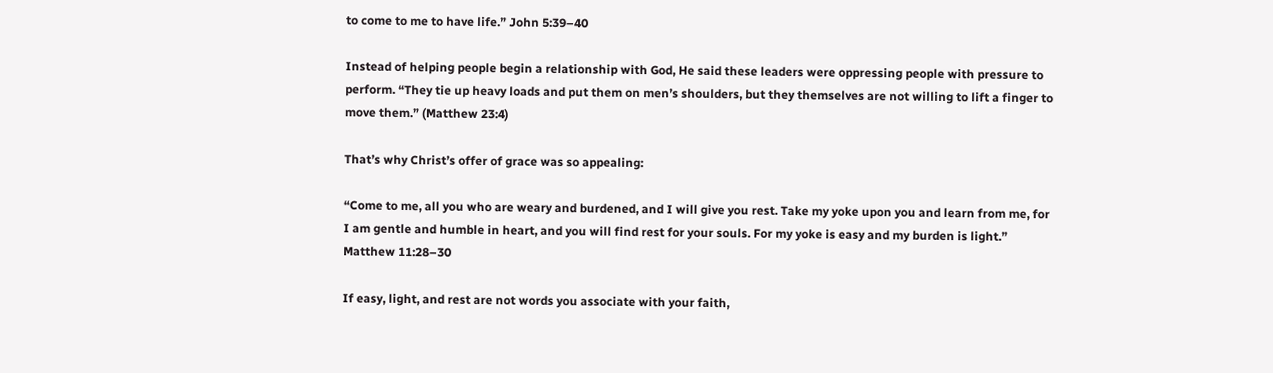to come to me to have life.” John 5:39–40

Instead of helping people begin a relationship with God, He said these leaders were oppressing people with pressure to perform. “They tie up heavy loads and put them on men’s shoulders, but they themselves are not willing to lift a finger to move them.” (Matthew 23:4)

That’s why Christ’s offer of grace was so appealing:

“Come to me, all you who are weary and burdened, and I will give you rest. Take my yoke upon you and learn from me, for I am gentle and humble in heart, and you will find rest for your souls. For my yoke is easy and my burden is light.” Matthew 11:28–30

If easy, light, and rest are not words you associate with your faith,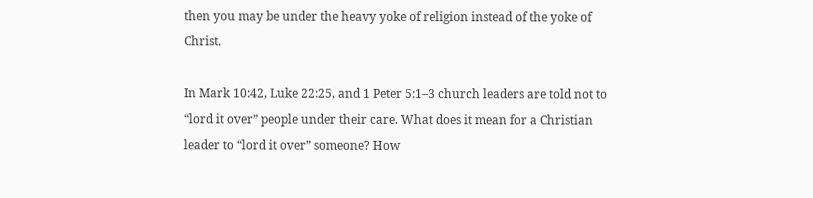then you may be under the heavy yoke of religion instead of the yoke of Christ.

In Mark 10:42, Luke 22:25, and 1 Peter 5:1–3 church leaders are told not to “lord it over” people under their care. What does it mean for a Christian leader to “lord it over” someone? How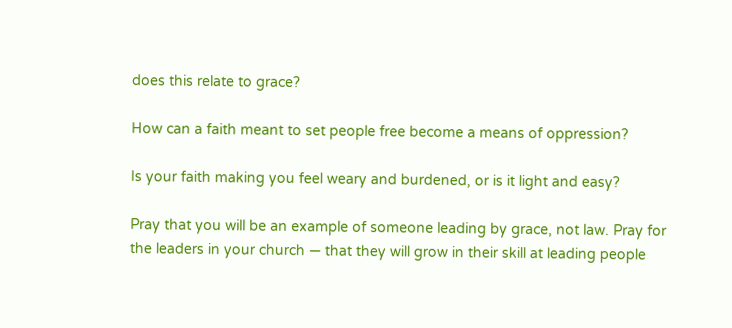does this relate to grace?

How can a faith meant to set people free become a means of oppression?

Is your faith making you feel weary and burdened, or is it light and easy?

Pray that you will be an example of someone leading by grace, not law. Pray for the leaders in your church — that they will grow in their skill at leading people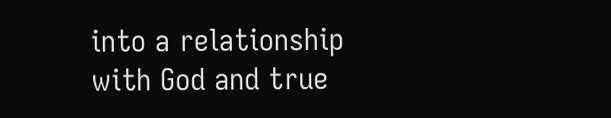into a relationship with God and true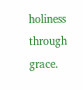holiness through grace.